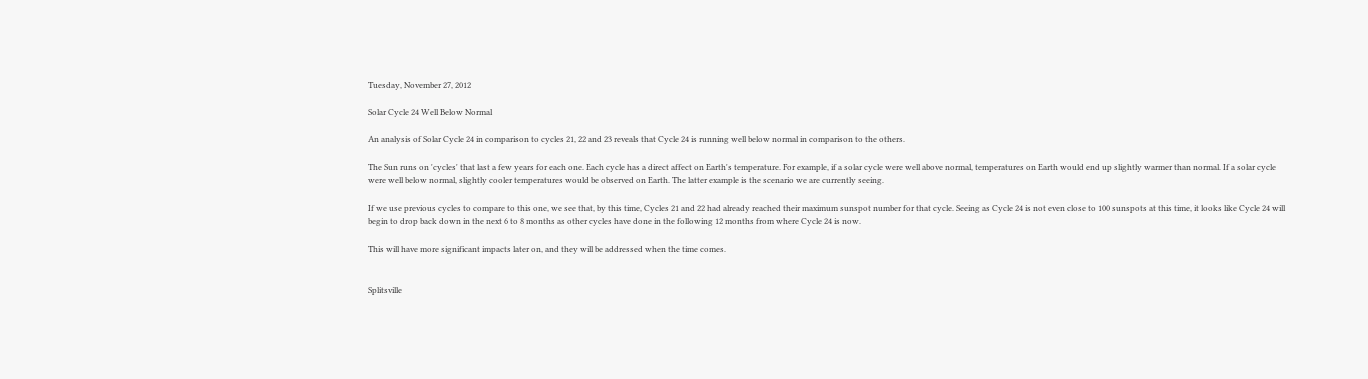Tuesday, November 27, 2012

Solar Cycle 24 Well Below Normal

An analysis of Solar Cycle 24 in comparison to cycles 21, 22 and 23 reveals that Cycle 24 is running well below normal in comparison to the others.

The Sun runs on 'cycles' that last a few years for each one. Each cycle has a direct affect on Earth's temperature. For example, if a solar cycle were well above normal, temperatures on Earth would end up slightly warmer than normal. If a solar cycle were well below normal, slightly cooler temperatures would be observed on Earth. The latter example is the scenario we are currently seeing.

If we use previous cycles to compare to this one, we see that, by this time, Cycles 21 and 22 had already reached their maximum sunspot number for that cycle. Seeing as Cycle 24 is not even close to 100 sunspots at this time, it looks like Cycle 24 will begin to drop back down in the next 6 to 8 months as other cycles have done in the following 12 months from where Cycle 24 is now.

This will have more significant impacts later on, and they will be addressed when the time comes.


Splitsville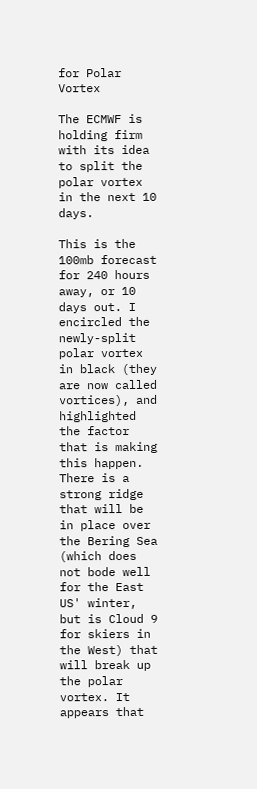for Polar Vortex

The ECMWF is holding firm with its idea to split the polar vortex in the next 10 days.

This is the 100mb forecast for 240 hours away, or 10 days out. I encircled the newly-split polar vortex in black (they are now called vortices), and highlighted the factor that is making this happen. There is a strong ridge that will be in place over the Bering Sea (which does not bode well for the East US' winter, but is Cloud 9 for skiers in the West) that will break up the polar vortex. It appears that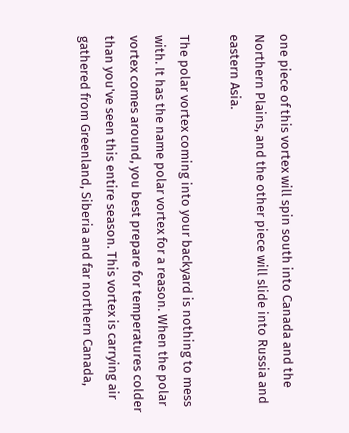one piece of this vortex will spin south into Canada and the Northern Plains, and the other piece will slide into Russia and eastern Asia.

The polar vortex coming into your backyard is nothing to mess with. It has the name polar vortex for a reason. When the polar vortex comes around, you best prepare for temperatures colder than you've seen this entire season. This vortex is carrying air gathered from Greenland, Siberia and far northern Canada,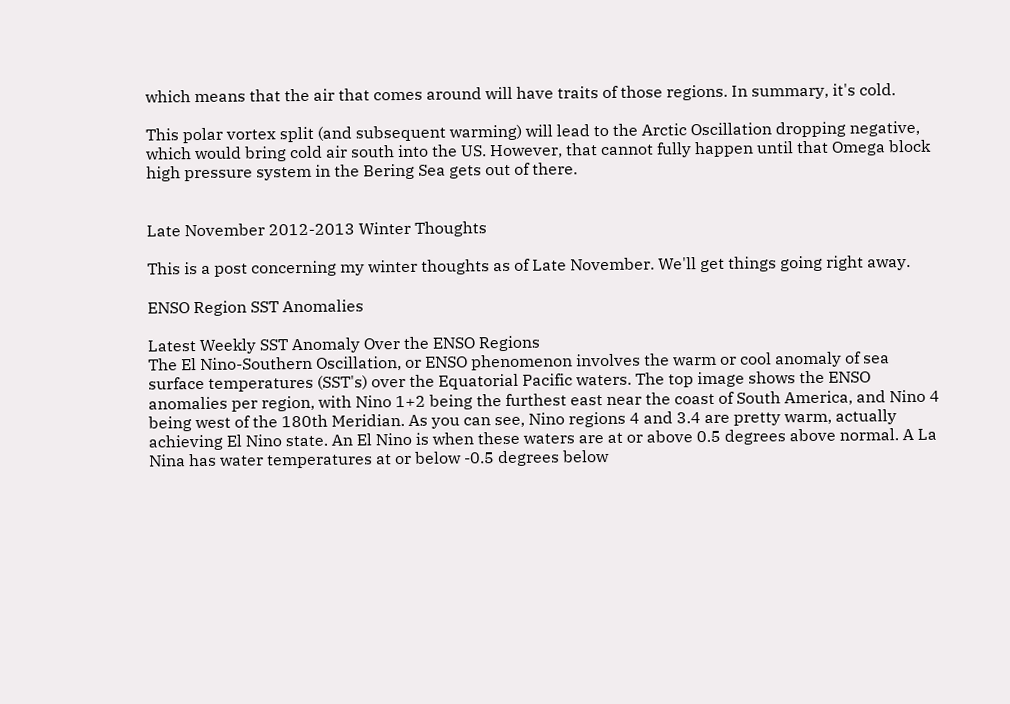which means that the air that comes around will have traits of those regions. In summary, it's cold.

This polar vortex split (and subsequent warming) will lead to the Arctic Oscillation dropping negative, which would bring cold air south into the US. However, that cannot fully happen until that Omega block high pressure system in the Bering Sea gets out of there.


Late November 2012-2013 Winter Thoughts

This is a post concerning my winter thoughts as of Late November. We'll get things going right away.

ENSO Region SST Anomalies

Latest Weekly SST Anomaly Over the ENSO Regions
The El Nino-Southern Oscillation, or ENSO phenomenon involves the warm or cool anomaly of sea surface temperatures (SST's) over the Equatorial Pacific waters. The top image shows the ENSO anomalies per region, with Nino 1+2 being the furthest east near the coast of South America, and Nino 4 being west of the 180th Meridian. As you can see, Nino regions 4 and 3.4 are pretty warm, actually achieving El Nino state. An El Nino is when these waters are at or above 0.5 degrees above normal. A La Nina has water temperatures at or below -0.5 degrees below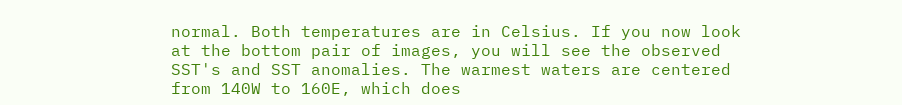normal. Both temperatures are in Celsius. If you now look at the bottom pair of images, you will see the observed SST's and SST anomalies. The warmest waters are centered from 140W to 160E, which does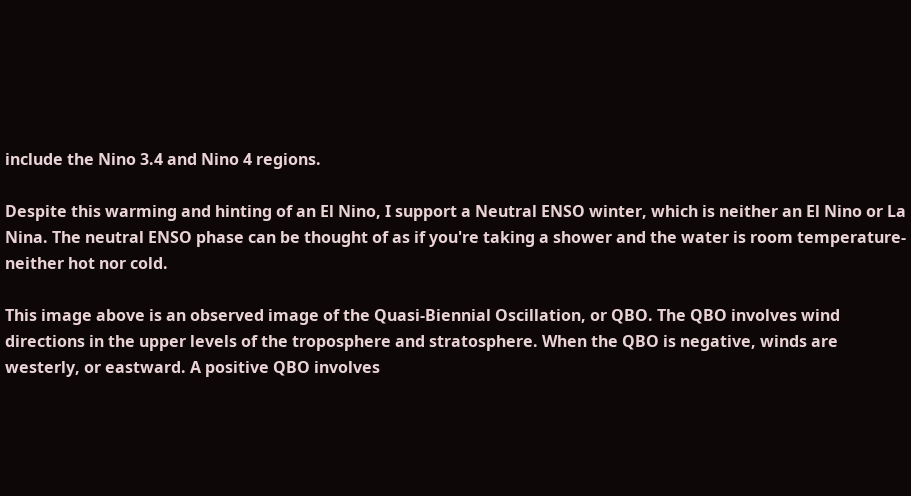include the Nino 3.4 and Nino 4 regions.

Despite this warming and hinting of an El Nino, I support a Neutral ENSO winter, which is neither an El Nino or La Nina. The neutral ENSO phase can be thought of as if you're taking a shower and the water is room temperature- neither hot nor cold.

This image above is an observed image of the Quasi-Biennial Oscillation, or QBO. The QBO involves wind directions in the upper levels of the troposphere and stratosphere. When the QBO is negative, winds are westerly, or eastward. A positive QBO involves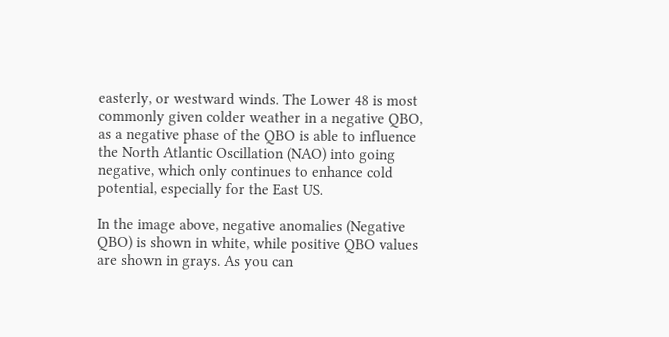easterly, or westward winds. The Lower 48 is most commonly given colder weather in a negative QBO, as a negative phase of the QBO is able to influence the North Atlantic Oscillation (NAO) into going negative, which only continues to enhance cold potential, especially for the East US.

In the image above, negative anomalies (Negative QBO) is shown in white, while positive QBO values are shown in grays. As you can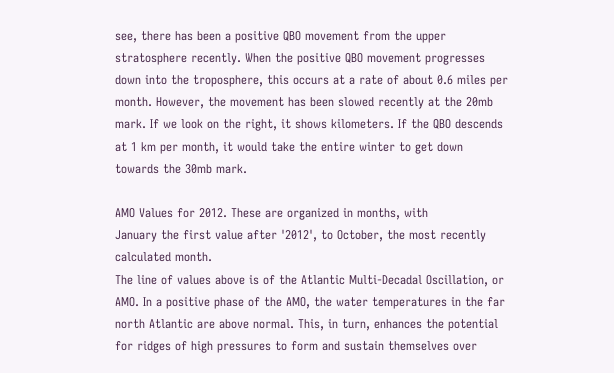see, there has been a positive QBO movement from the upper stratosphere recently. When the positive QBO movement progresses down into the troposphere, this occurs at a rate of about 0.6 miles per month. However, the movement has been slowed recently at the 20mb mark. If we look on the right, it shows kilometers. If the QBO descends at 1 km per month, it would take the entire winter to get down towards the 30mb mark.

AMO Values for 2012. These are organized in months, with
January the first value after '2012', to October, the most recently calculated month.
The line of values above is of the Atlantic Multi-Decadal Oscillation, or AMO. In a positive phase of the AMO, the water temperatures in the far north Atlantic are above normal. This, in turn, enhances the potential for ridges of high pressures to form and sustain themselves over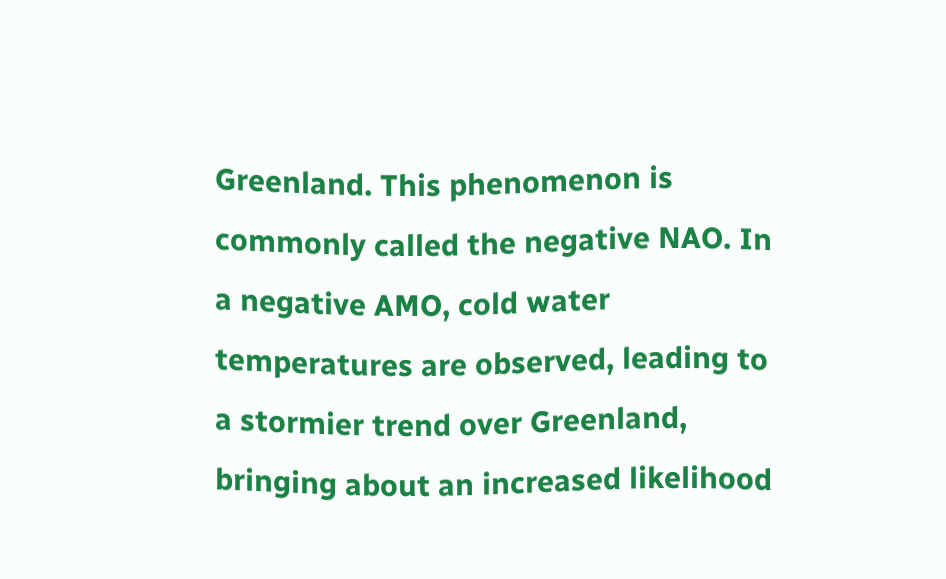Greenland. This phenomenon is commonly called the negative NAO. In a negative AMO, cold water temperatures are observed, leading to a stormier trend over Greenland, bringing about an increased likelihood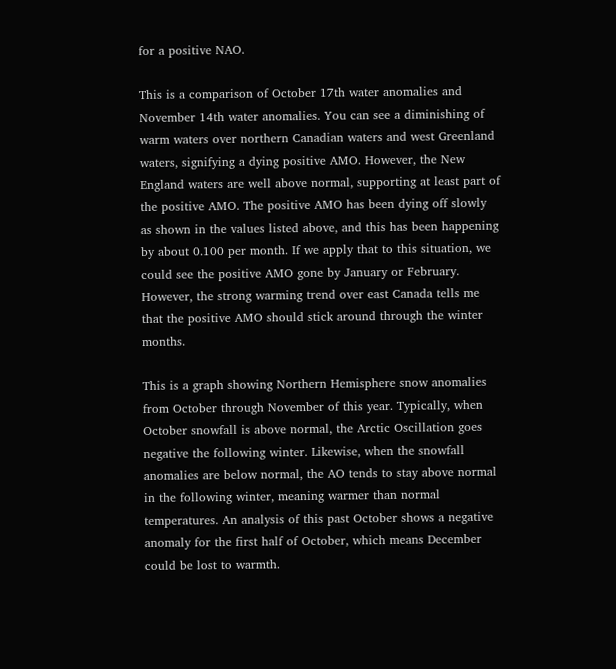for a positive NAO.

This is a comparison of October 17th water anomalies and November 14th water anomalies. You can see a diminishing of warm waters over northern Canadian waters and west Greenland waters, signifying a dying positive AMO. However, the New England waters are well above normal, supporting at least part of the positive AMO. The positive AMO has been dying off slowly as shown in the values listed above, and this has been happening by about 0.100 per month. If we apply that to this situation, we could see the positive AMO gone by January or February. However, the strong warming trend over east Canada tells me that the positive AMO should stick around through the winter months.

This is a graph showing Northern Hemisphere snow anomalies from October through November of this year. Typically, when October snowfall is above normal, the Arctic Oscillation goes negative the following winter. Likewise, when the snowfall anomalies are below normal, the AO tends to stay above normal in the following winter, meaning warmer than normal temperatures. An analysis of this past October shows a negative anomaly for the first half of October, which means December could be lost to warmth.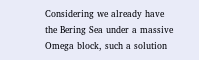Considering we already have the Bering Sea under a massive Omega block, such a solution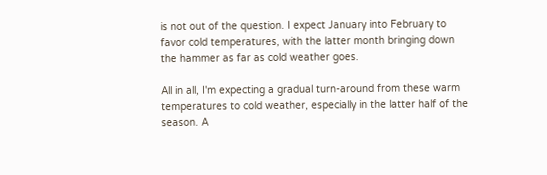is not out of the question. I expect January into February to favor cold temperatures, with the latter month bringing down the hammer as far as cold weather goes.

All in all, I'm expecting a gradual turn-around from these warm temperatures to cold weather, especially in the latter half of the season. A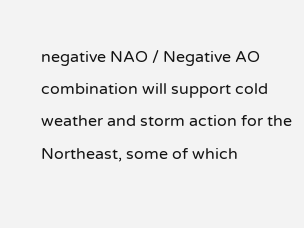negative NAO / Negative AO combination will support cold weather and storm action for the Northeast, some of which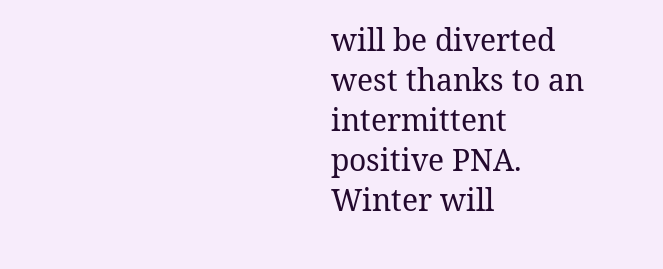will be diverted west thanks to an intermittent positive PNA. Winter will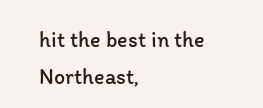hit the best in the Northeast,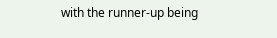with the runner-up being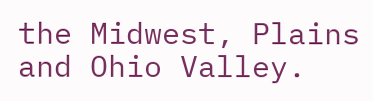the Midwest, Plains and Ohio Valley.